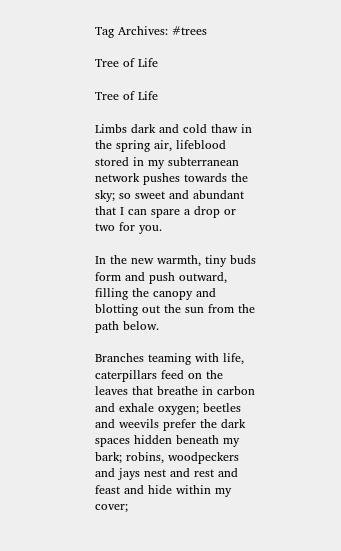Tag Archives: #trees

Tree of Life

Tree of Life

Limbs dark and cold thaw in the spring air, lifeblood stored in my subterranean network pushes towards the sky; so sweet and abundant that I can spare a drop or two for you.

In the new warmth, tiny buds form and push outward, filling the canopy and blotting out the sun from the path below.

Branches teaming with life, caterpillars feed on the leaves that breathe in carbon and exhale oxygen; beetles and weevils prefer the dark spaces hidden beneath my bark; robins, woodpeckers and jays nest and rest and feast and hide within my cover;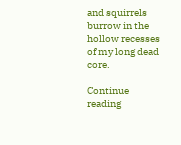and squirrels burrow in the hollow recesses of my long dead core.

Continue reading